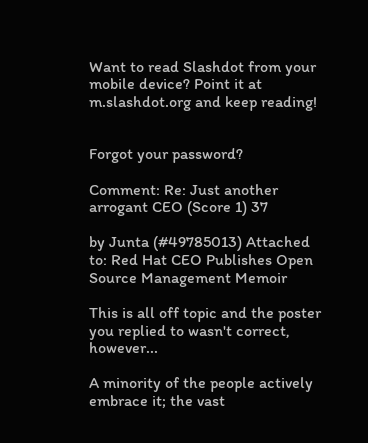Want to read Slashdot from your mobile device? Point it at m.slashdot.org and keep reading!


Forgot your password?

Comment: Re: Just another arrogant CEO (Score 1) 37

by Junta (#49785013) Attached to: Red Hat CEO Publishes Open Source Management Memoir

This is all off topic and the poster you replied to wasn't correct, however...

A minority of the people actively embrace it; the vast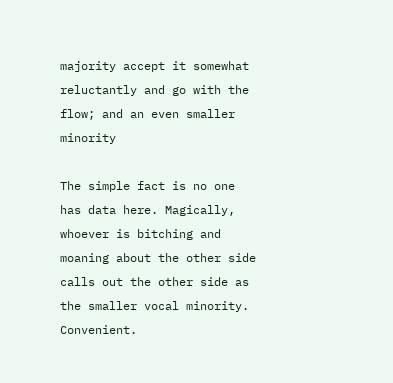majority accept it somewhat reluctantly and go with the flow; and an even smaller minority

The simple fact is no one has data here. Magically, whoever is bitching and moaning about the other side calls out the other side as the smaller vocal minority. Convenient.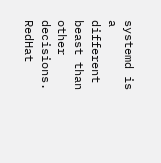systemd is a different beast than other decisions. RedHat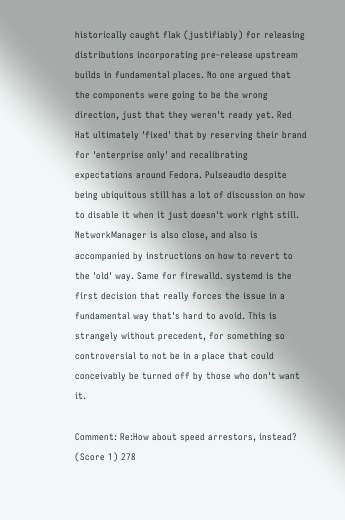historically caught flak (justifiably) for releasing distributions incorporating pre-release upstream builds in fundamental places. No one argued that the components were going to be the wrong direction, just that they weren't ready yet. Red Hat ultimately 'fixed' that by reserving their brand for 'enterprise only' and recalibrating expectations around Fedora. Pulseaudio despite being ubiquitous still has a lot of discussion on how to disable it when it just doesn't work right still. NetworkManager is also close, and also is accompanied by instructions on how to revert to the 'old' way. Same for firewalld. systemd is the first decision that really forces the issue in a fundamental way that's hard to avoid. This is strangely without precedent, for something so controversial to not be in a place that could conceivably be turned off by those who don't want it.

Comment: Re:How about speed arrestors, instead? (Score 1) 278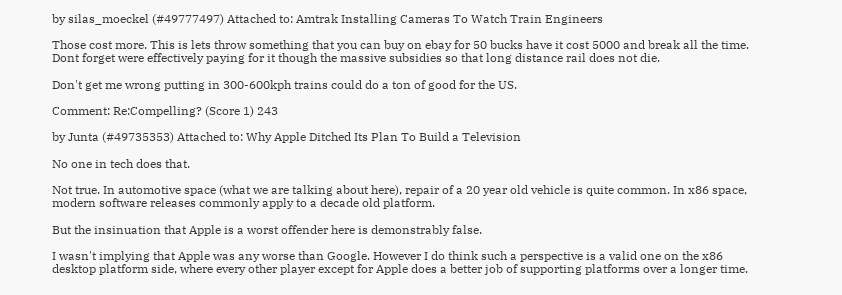by silas_moeckel (#49777497) Attached to: Amtrak Installing Cameras To Watch Train Engineers

Those cost more. This is lets throw something that you can buy on ebay for 50 bucks have it cost 5000 and break all the time. Dont forget were effectively paying for it though the massive subsidies so that long distance rail does not die.

Don't get me wrong putting in 300-600kph trains could do a ton of good for the US.

Comment: Re:Compelling? (Score 1) 243

by Junta (#49735353) Attached to: Why Apple Ditched Its Plan To Build a Television

No one in tech does that.

Not true. In automotive space (what we are talking about here), repair of a 20 year old vehicle is quite common. In x86 space, modern software releases commonly apply to a decade old platform.

But the insinuation that Apple is a worst offender here is demonstrably false.

I wasn't implying that Apple was any worse than Google. However I do think such a perspective is a valid one on the x86 desktop platform side, where every other player except for Apple does a better job of supporting platforms over a longer time.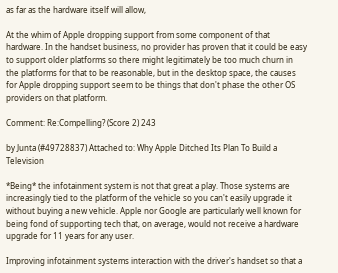as far as the hardware itself will allow,

At the whim of Apple dropping support from some component of that hardware. In the handset business, no provider has proven that it could be easy to support older platforms so there might legitimately be too much churn in the platforms for that to be reasonable, but in the desktop space, the causes for Apple dropping support seem to be things that don't phase the other OS providers on that platform.

Comment: Re:Compelling? (Score 2) 243

by Junta (#49728837) Attached to: Why Apple Ditched Its Plan To Build a Television

*Being* the infotainment system is not that great a play. Those systems are increasingly tied to the platform of the vehicle so you can't easily upgrade it without buying a new vehicle. Apple nor Google are particularly well known for being fond of supporting tech that, on average, would not receive a hardware upgrade for 11 years for any user.

Improving infotainment systems interaction with the driver's handset so that a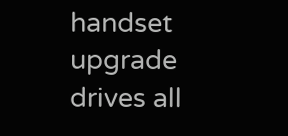handset upgrade drives all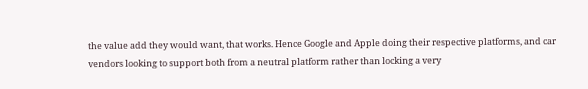the value add they would want, that works. Hence Google and Apple doing their respective platforms, and car vendors looking to support both from a neutral platform rather than locking a very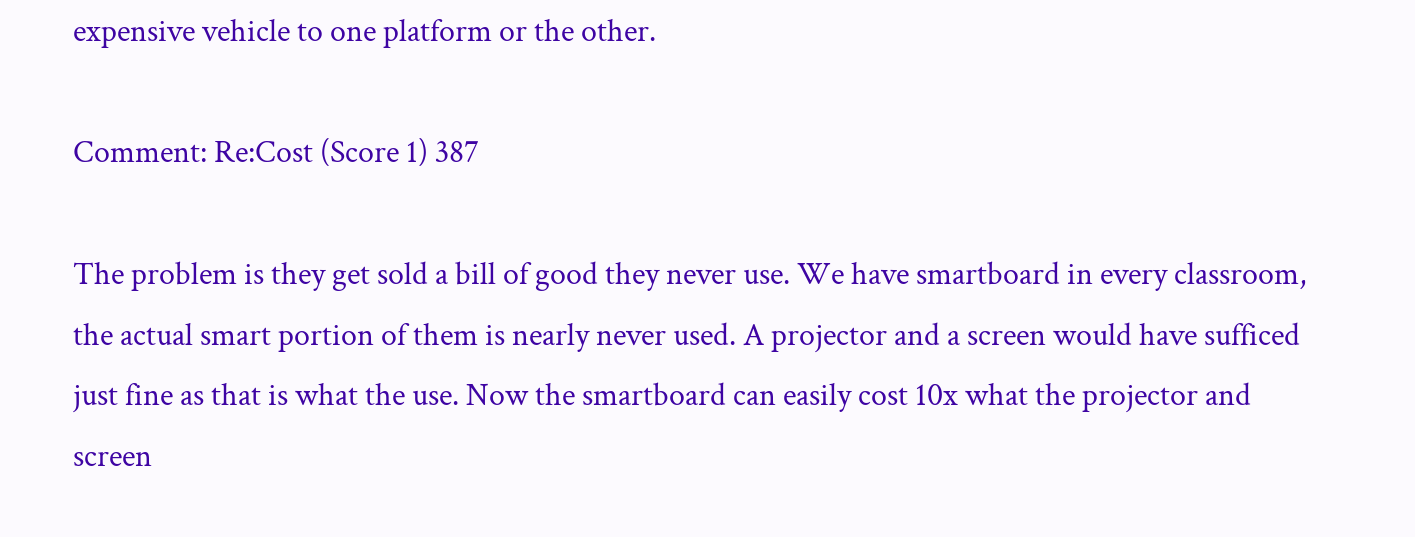expensive vehicle to one platform or the other.

Comment: Re:Cost (Score 1) 387

The problem is they get sold a bill of good they never use. We have smartboard in every classroom, the actual smart portion of them is nearly never used. A projector and a screen would have sufficed just fine as that is what the use. Now the smartboard can easily cost 10x what the projector and screen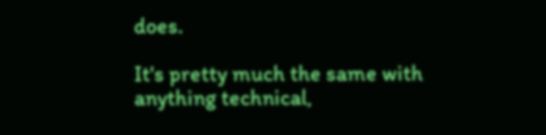does.

It's pretty much the same with anything technical,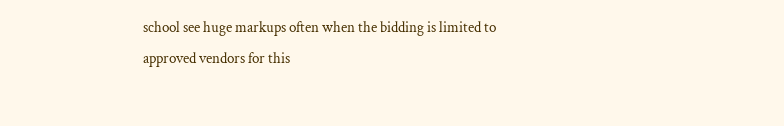school see huge markups often when the bidding is limited to approved vendors for this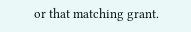or that matching grant.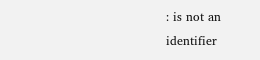: is not an identifier